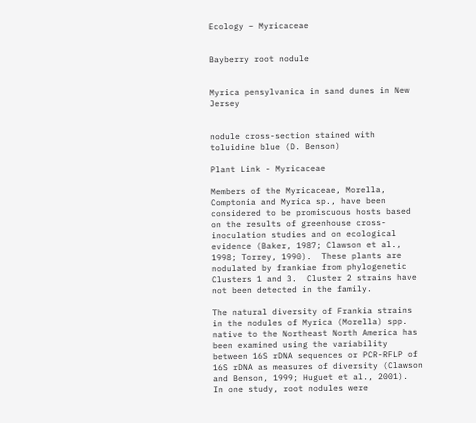Ecology – Myricaceae


Bayberry root nodule


Myrica pensylvanica in sand dunes in New Jersey


nodule cross-section stained with toluidine blue (D. Benson)

Plant Link - Myricaceae

Members of the Myricaceae, Morella, Comptonia and Myrica sp., have been considered to be promiscuous hosts based on the results of greenhouse cross-inoculation studies and on ecological evidence (Baker, 1987; Clawson et al., 1998; Torrey, 1990).  These plants are nodulated by frankiae from phylogenetic Clusters 1 and 3.  Cluster 2 strains have not been detected in the family.

The natural diversity of Frankia strains in the nodules of Myrica (Morella) spp. native to the Northeast North America has been examined using the variability between 16S rDNA sequences or PCR-RFLP of 16S rDNA as measures of diversity (Clawson and Benson, 1999; Huguet et al., 2001).  In one study, root nodules were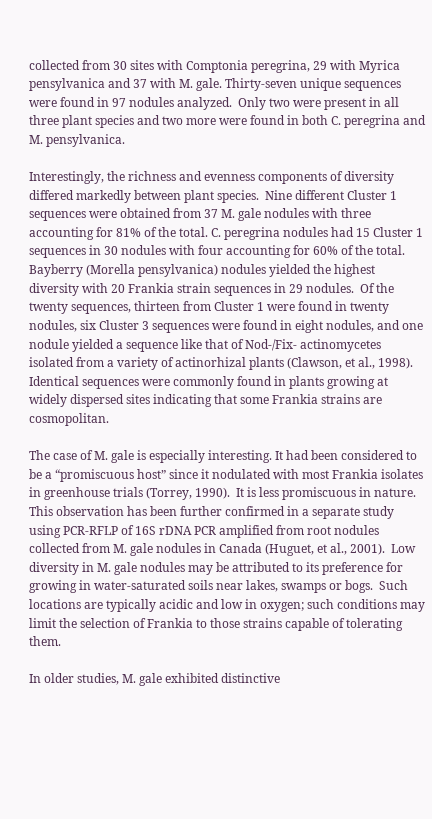collected from 30 sites with Comptonia peregrina, 29 with Myrica pensylvanica and 37 with M. gale. Thirty-seven unique sequences were found in 97 nodules analyzed.  Only two were present in all three plant species and two more were found in both C. peregrina and M. pensylvanica.

Interestingly, the richness and evenness components of diversity differed markedly between plant species.  Nine different Cluster 1 sequences were obtained from 37 M. gale nodules with three accounting for 81% of the total. C. peregrina nodules had 15 Cluster 1 sequences in 30 nodules with four accounting for 60% of the total.  Bayberry (Morella pensylvanica) nodules yielded the highest diversity with 20 Frankia strain sequences in 29 nodules.  Of the twenty sequences, thirteen from Cluster 1 were found in twenty nodules, six Cluster 3 sequences were found in eight nodules, and one nodule yielded a sequence like that of Nod-/Fix- actinomycetes isolated from a variety of actinorhizal plants (Clawson, et al., 1998).  Identical sequences were commonly found in plants growing at widely dispersed sites indicating that some Frankia strains are cosmopolitan.

The case of M. gale is especially interesting. It had been considered to be a “promiscuous host” since it nodulated with most Frankia isolates in greenhouse trials (Torrey, 1990).  It is less promiscuous in nature.  This observation has been further confirmed in a separate study using PCR-RFLP of 16S rDNA PCR amplified from root nodules collected from M. gale nodules in Canada (Huguet, et al., 2001).  Low diversity in M. gale nodules may be attributed to its preference for growing in water-saturated soils near lakes, swamps or bogs.  Such locations are typically acidic and low in oxygen; such conditions may limit the selection of Frankia to those strains capable of tolerating them.

In older studies, M. gale exhibited distinctive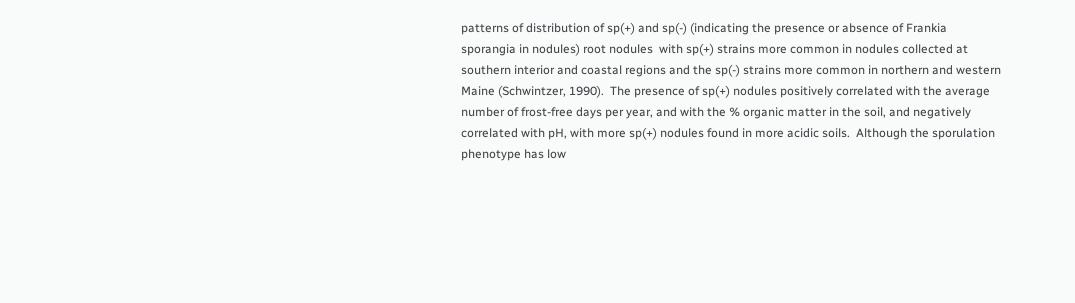patterns of distribution of sp(+) and sp(-) (indicating the presence or absence of Frankia sporangia in nodules) root nodules  with sp(+) strains more common in nodules collected at southern interior and coastal regions and the sp(-) strains more common in northern and western Maine (Schwintzer, 1990).  The presence of sp(+) nodules positively correlated with the average number of frost-free days per year, and with the % organic matter in the soil, and negatively correlated with pH, with more sp(+) nodules found in more acidic soils.  Although the sporulation phenotype has low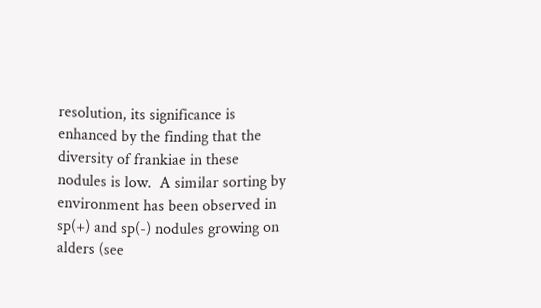resolution, its significance is enhanced by the finding that the diversity of frankiae in these nodules is low.  A similar sorting by environment has been observed in sp(+) and sp(-) nodules growing on alders (see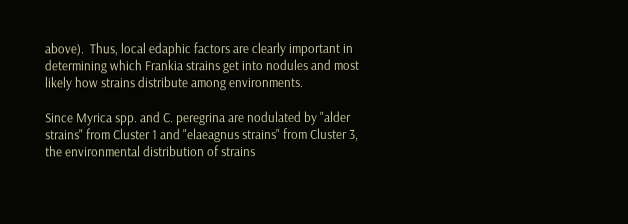above).  Thus, local edaphic factors are clearly important in determining which Frankia strains get into nodules and most likely how strains distribute among environments.

Since Myrica spp. and C. peregrina are nodulated by "alder strains" from Cluster 1 and "elaeagnus strains" from Cluster 3, the environmental distribution of strains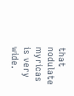that nodulate myricas is very wide.